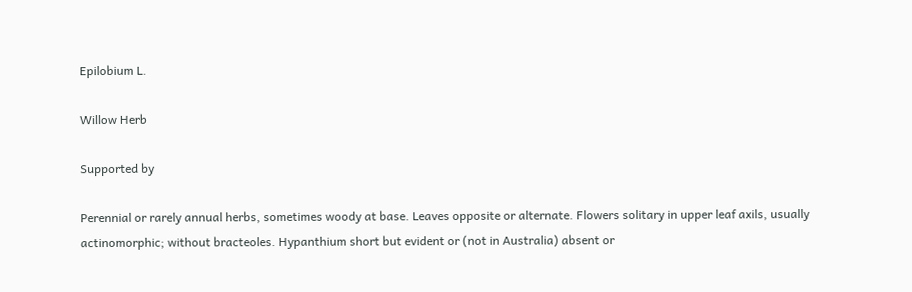Epilobium L.

Willow Herb

Supported by

Perennial or rarely annual herbs, sometimes woody at base. Leaves opposite or alternate. Flowers solitary in upper leaf axils, usually actinomorphic; without bracteoles. Hypanthium short but evident or (not in Australia) absent or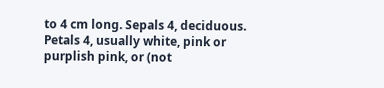to 4 cm long. Sepals 4, deciduous. Petals 4, usually white, pink or purplish pink, or (not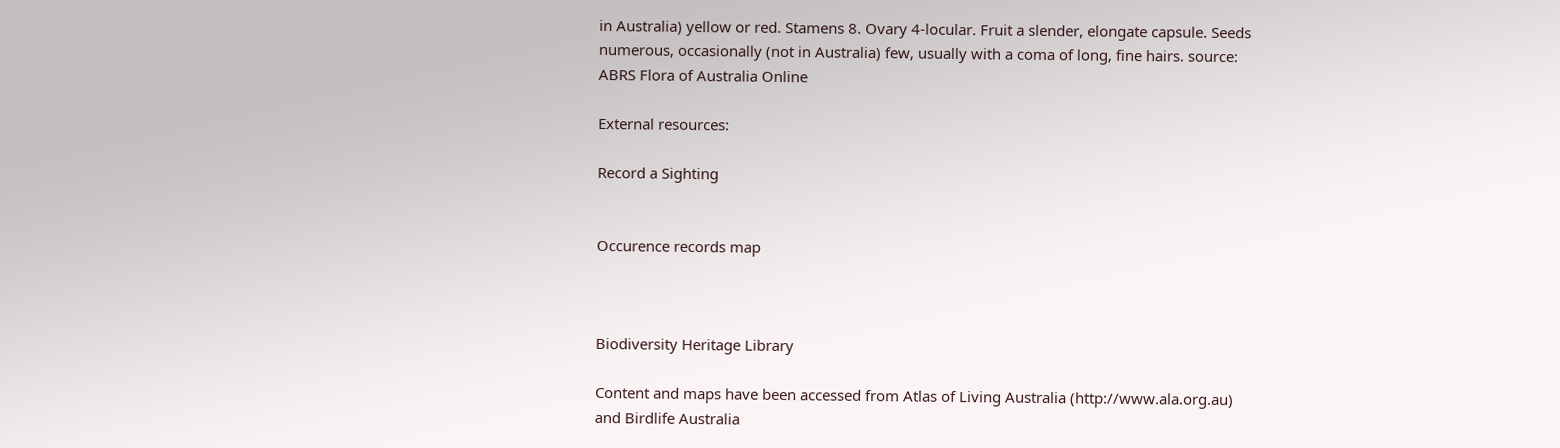in Australia) yellow or red. Stamens 8. Ovary 4-locular. Fruit a slender, elongate capsule. Seeds numerous, occasionally (not in Australia) few, usually with a coma of long, fine hairs. source: ABRS Flora of Australia Online

External resources:

Record a Sighting


Occurence records map



Biodiversity Heritage Library

Content and maps have been accessed from Atlas of Living Australia (http://www.ala.org.au) and Birdlife Australia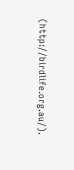(http://birdlife.org.au/).